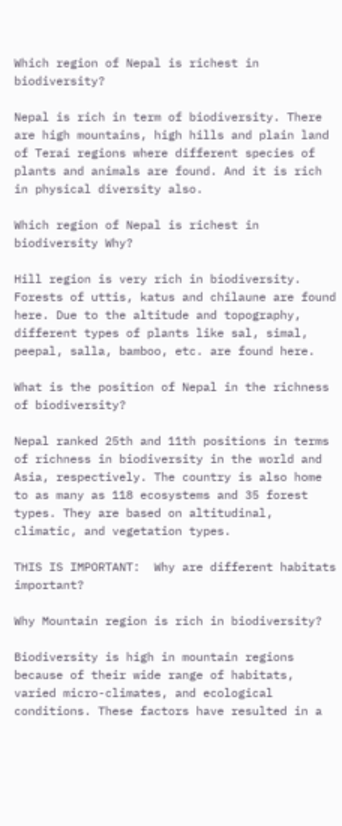Which region of Nepal is richest in biodiversity?

Nepal is rich in term of biodiversity. There are high mountains, high hills and plain land of Terai regions where different species of plants and animals are found. And it is rich in physical diversity also.

Which region of Nepal is richest in biodiversity Why?

Hill region is very rich in biodiversity. Forests of uttis, katus and chilaune are found here. Due to the altitude and topography, different types of plants like sal, simal, peepal, salla, bamboo, etc. are found here.

What is the position of Nepal in the richness of biodiversity?

Nepal ranked 25th and 11th positions in terms of richness in biodiversity in the world and Asia, respectively. The country is also home to as many as 118 ecosystems and 35 forest types. They are based on altitudinal, climatic, and vegetation types.

THIS IS IMPORTANT:  Why are different habitats important?

Why Mountain region is rich in biodiversity?

Biodiversity is high in mountain regions because of their wide range of habitats, varied micro-climates, and ecological conditions. These factors have resulted in a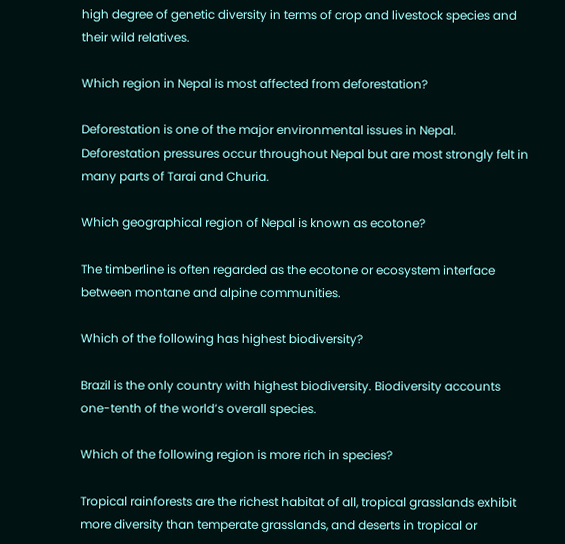high degree of genetic diversity in terms of crop and livestock species and their wild relatives.

Which region in Nepal is most affected from deforestation?

Deforestation is one of the major environmental issues in Nepal. Deforestation pressures occur throughout Nepal but are most strongly felt in many parts of Tarai and Churia.

Which geographical region of Nepal is known as ecotone?

The timberline is often regarded as the ecotone or ecosystem interface between montane and alpine communities.

Which of the following has highest biodiversity?

Brazil is the only country with highest biodiversity. Biodiversity accounts one-tenth of the world’s overall species.

Which of the following region is more rich in species?

Tropical rainforests are the richest habitat of all, tropical grasslands exhibit more diversity than temperate grasslands, and deserts in tropical or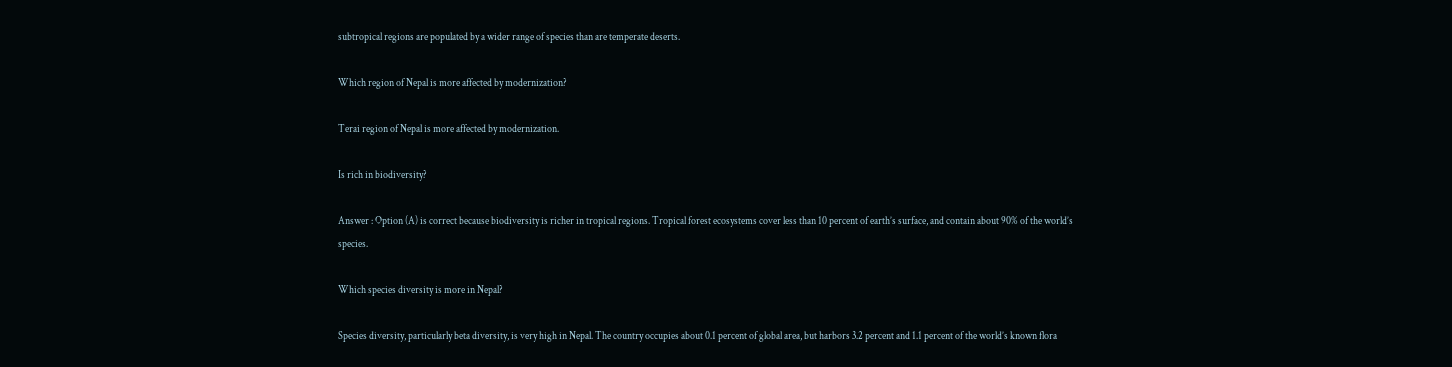subtropical regions are populated by a wider range of species than are temperate deserts.

Which region of Nepal is more affected by modernization?

Terai region of Nepal is more affected by modernization.

Is rich in biodiversity?

Answer : Option (A) is correct because biodiversity is richer in tropical regions. Tropical forest ecosystems cover less than 10 percent of earth’s surface, and contain about 90% of the world’s species.

Which species diversity is more in Nepal?

Species diversity, particularly beta diversity, is very high in Nepal. The country occupies about 0.1 percent of global area, but harbors 3.2 percent and 1.1 percent of the world’s known flora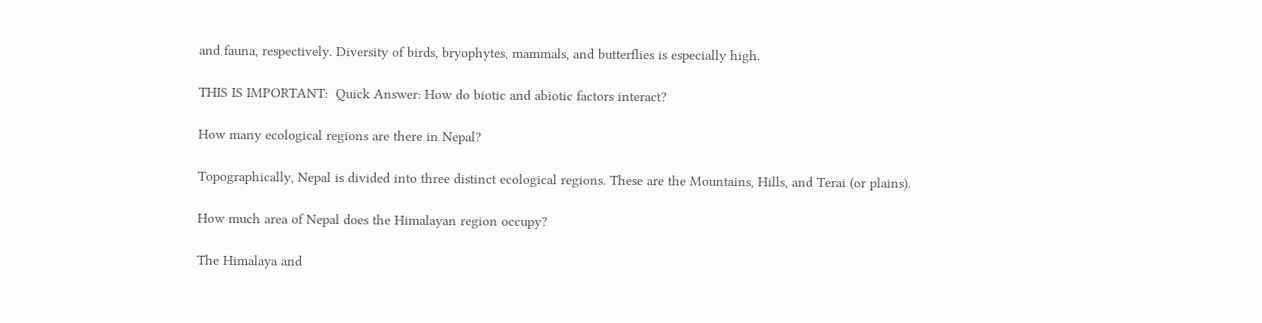and fauna, respectively. Diversity of birds, bryophytes, mammals, and butterflies is especially high.

THIS IS IMPORTANT:  Quick Answer: How do biotic and abiotic factors interact?

How many ecological regions are there in Nepal?

Topographically, Nepal is divided into three distinct ecological regions. These are the Mountains, Hills, and Terai (or plains).

How much area of Nepal does the Himalayan region occupy?

The Himalaya and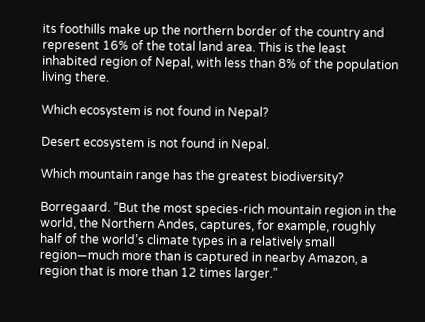its foothills make up the northern border of the country and represent 16% of the total land area. This is the least inhabited region of Nepal, with less than 8% of the population living there.

Which ecosystem is not found in Nepal?

Desert ecosystem is not found in Nepal.

Which mountain range has the greatest biodiversity?

Borregaard. “But the most species-rich mountain region in the world, the Northern Andes, captures, for example, roughly half of the world’s climate types in a relatively small region—much more than is captured in nearby Amazon, a region that is more than 12 times larger.”